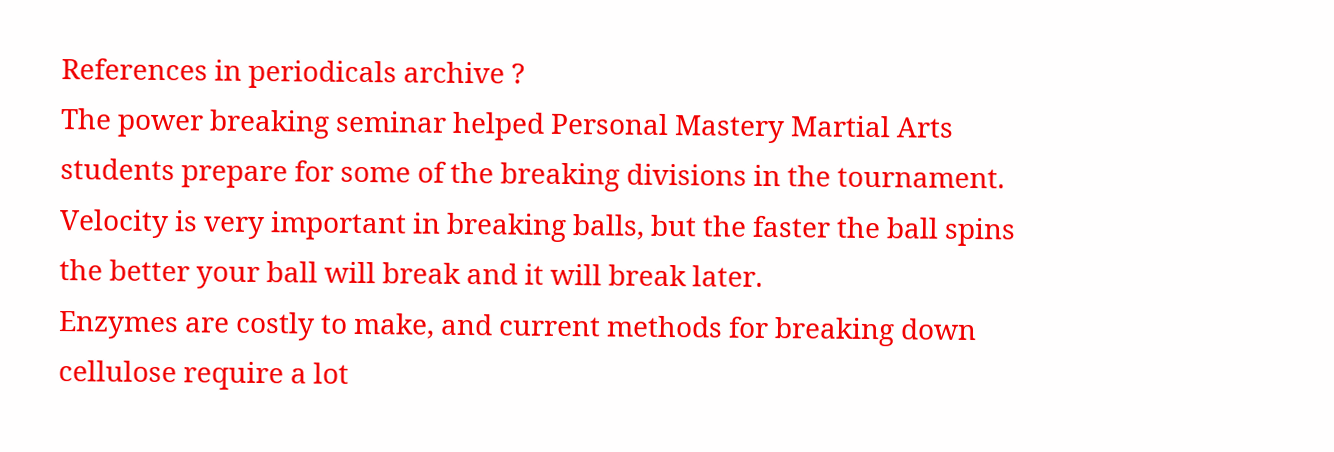References in periodicals archive ?
The power breaking seminar helped Personal Mastery Martial Arts students prepare for some of the breaking divisions in the tournament.
Velocity is very important in breaking balls, but the faster the ball spins the better your ball will break and it will break later.
Enzymes are costly to make, and current methods for breaking down cellulose require a lot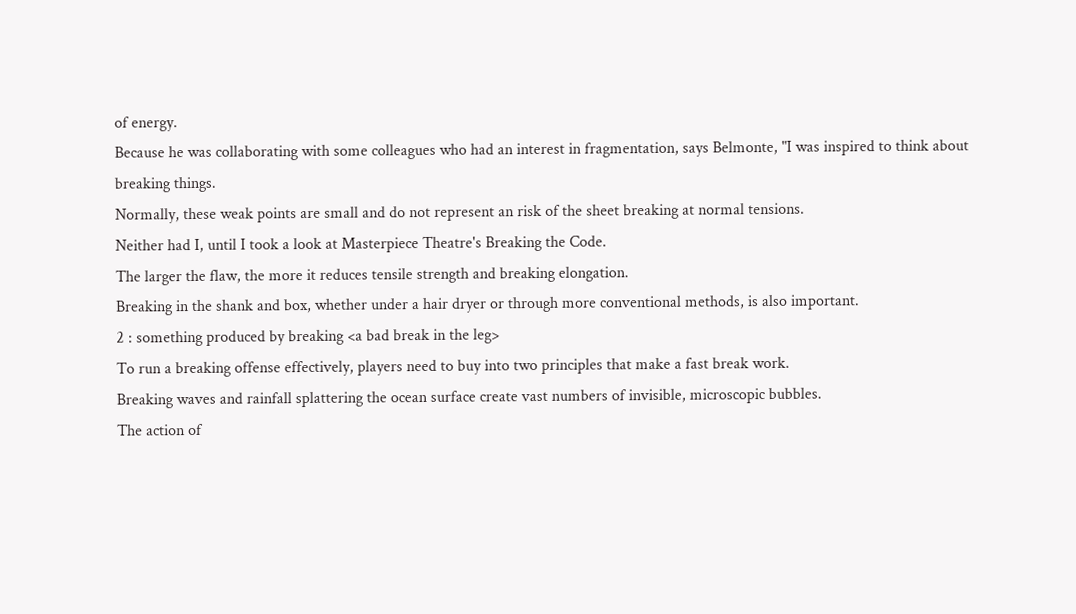of energy.
Because he was collaborating with some colleagues who had an interest in fragmentation, says Belmonte, "I was inspired to think about breaking things.
Normally, these weak points are small and do not represent an risk of the sheet breaking at normal tensions.
Neither had I, until I took a look at Masterpiece Theatre's Breaking the Code.
The larger the flaw, the more it reduces tensile strength and breaking elongation.
Breaking in the shank and box, whether under a hair dryer or through more conventional methods, is also important.
2 : something produced by breaking <a bad break in the leg>
To run a breaking offense effectively, players need to buy into two principles that make a fast break work.
Breaking waves and rainfall splattering the ocean surface create vast numbers of invisible, microscopic bubbles.
The action of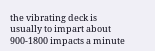the vibrating deck is usually to impart about 900-1800 impacts a minute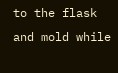to the flask and mold while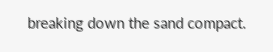breaking down the sand compact.